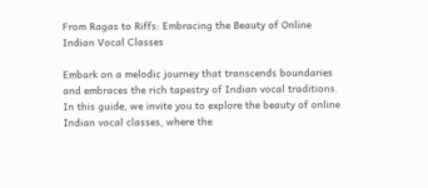From Ragas to Riffs: Embracing the Beauty of Online Indian Vocal Classes

Embark on a melodic journey that transcends boundaries and embraces the rich tapestry of Indian vocal traditions. In this guide, we invite you to explore the beauty of online Indian vocal classes, where the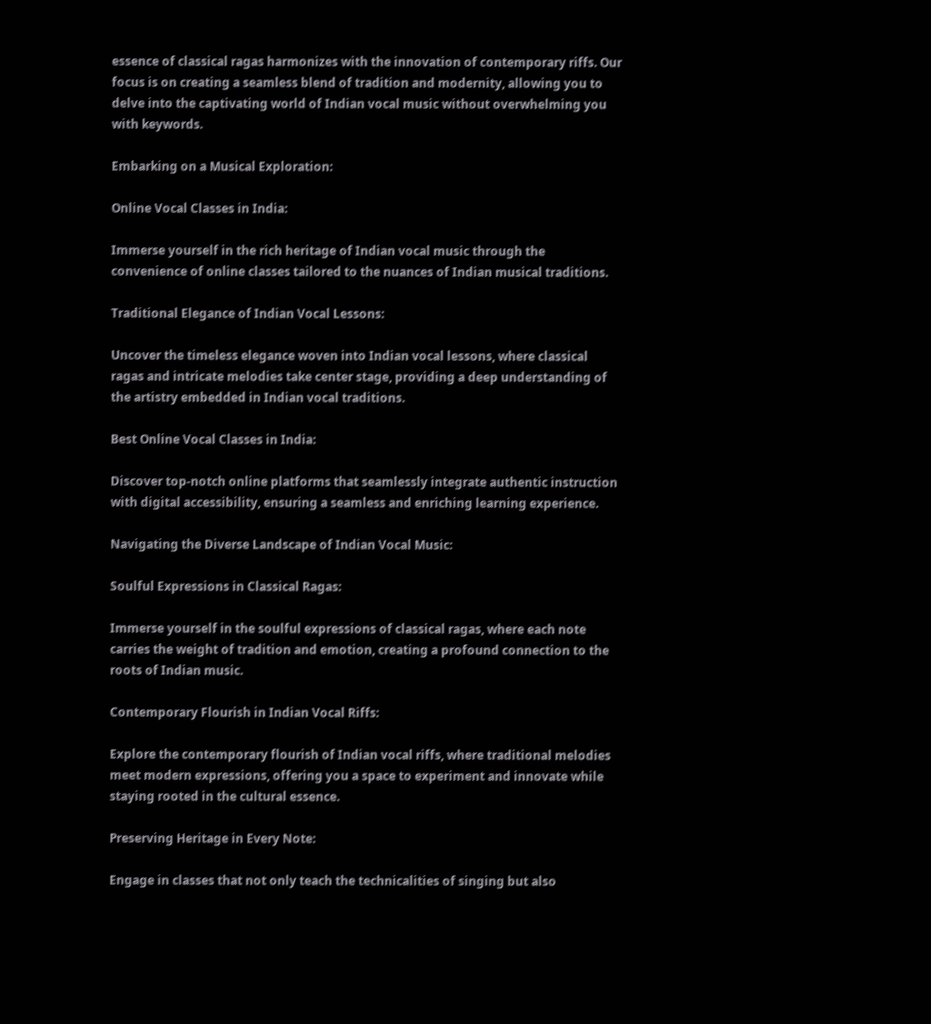essence of classical ragas harmonizes with the innovation of contemporary riffs. Our focus is on creating a seamless blend of tradition and modernity, allowing you to delve into the captivating world of Indian vocal music without overwhelming you with keywords.

Embarking on a Musical Exploration:

Online Vocal Classes in India:

Immerse yourself in the rich heritage of Indian vocal music through the convenience of online classes tailored to the nuances of Indian musical traditions.

Traditional Elegance of Indian Vocal Lessons:

Uncover the timeless elegance woven into Indian vocal lessons, where classical ragas and intricate melodies take center stage, providing a deep understanding of the artistry embedded in Indian vocal traditions.

Best Online Vocal Classes in India:

Discover top-notch online platforms that seamlessly integrate authentic instruction with digital accessibility, ensuring a seamless and enriching learning experience.

Navigating the Diverse Landscape of Indian Vocal Music:

Soulful Expressions in Classical Ragas:

Immerse yourself in the soulful expressions of classical ragas, where each note carries the weight of tradition and emotion, creating a profound connection to the roots of Indian music.

Contemporary Flourish in Indian Vocal Riffs:

Explore the contemporary flourish of Indian vocal riffs, where traditional melodies meet modern expressions, offering you a space to experiment and innovate while staying rooted in the cultural essence.

Preserving Heritage in Every Note:

Engage in classes that not only teach the technicalities of singing but also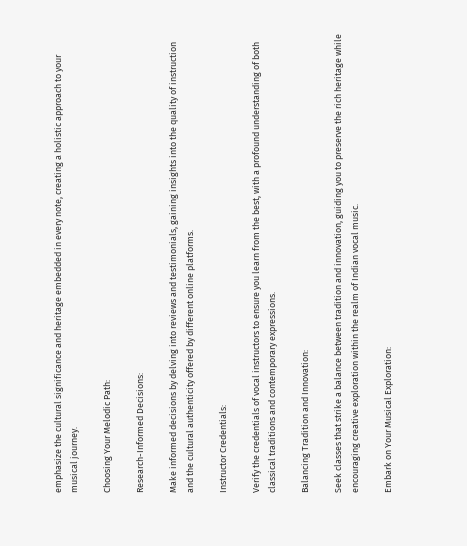emphasize the cultural significance and heritage embedded in every note, creating a holistic approach to your musical journey.

Choosing Your Melodic Path:

Research-Informed Decisions:

Make informed decisions by delving into reviews and testimonials, gaining insights into the quality of instruction and the cultural authenticity offered by different online platforms.

Instructor Credentials:

Verify the credentials of vocal instructors to ensure you learn from the best, with a profound understanding of both classical traditions and contemporary expressions.

Balancing Tradition and Innovation:

Seek classes that strike a balance between tradition and innovation, guiding you to preserve the rich heritage while encouraging creative exploration within the realm of Indian vocal music.

Embark on Your Musical Exploration: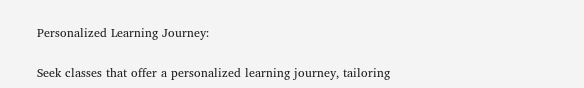Personalized Learning Journey:

Seek classes that offer a personalized learning journey, tailoring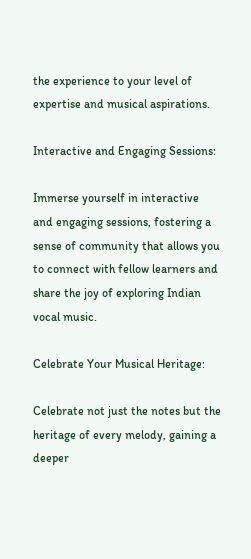the experience to your level of expertise and musical aspirations.

Interactive and Engaging Sessions:

Immerse yourself in interactive and engaging sessions, fostering a sense of community that allows you to connect with fellow learners and share the joy of exploring Indian vocal music.

Celebrate Your Musical Heritage:

Celebrate not just the notes but the heritage of every melody, gaining a deeper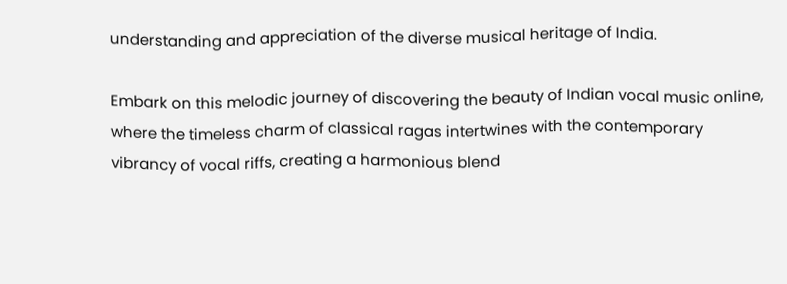understanding and appreciation of the diverse musical heritage of India.

Embark on this melodic journey of discovering the beauty of Indian vocal music online, where the timeless charm of classical ragas intertwines with the contemporary vibrancy of vocal riffs, creating a harmonious blend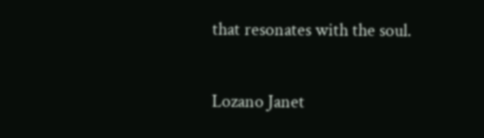that resonates with the soul.

Lozano Janet